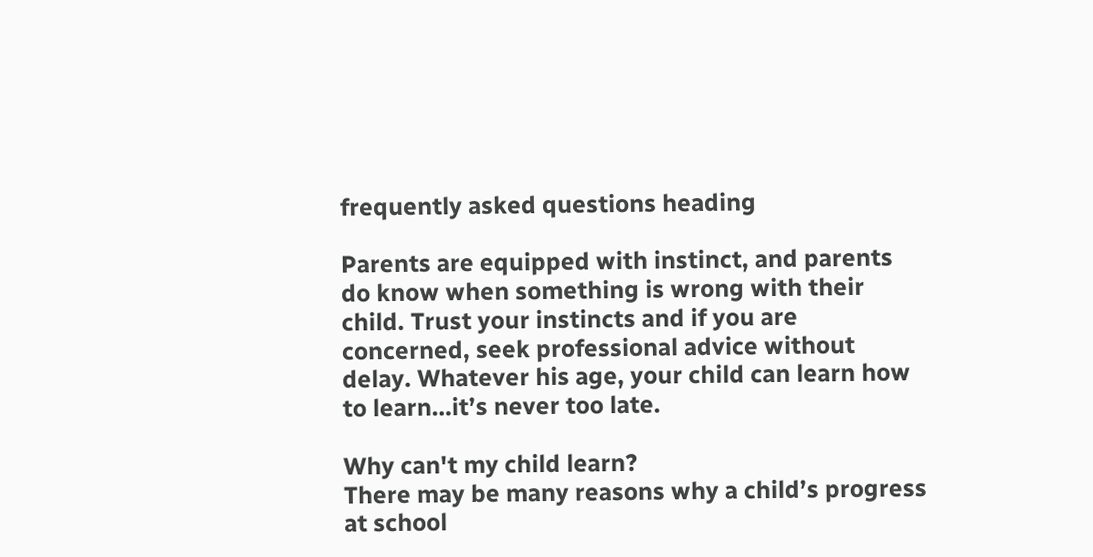frequently asked questions heading

Parents are equipped with instinct, and parents do know when something is wrong with their child. Trust your instincts and if you are concerned, seek professional advice without delay. Whatever his age, your child can learn how to learn…it’s never too late.

Why can't my child learn?
There may be many reasons why a child’s progress at school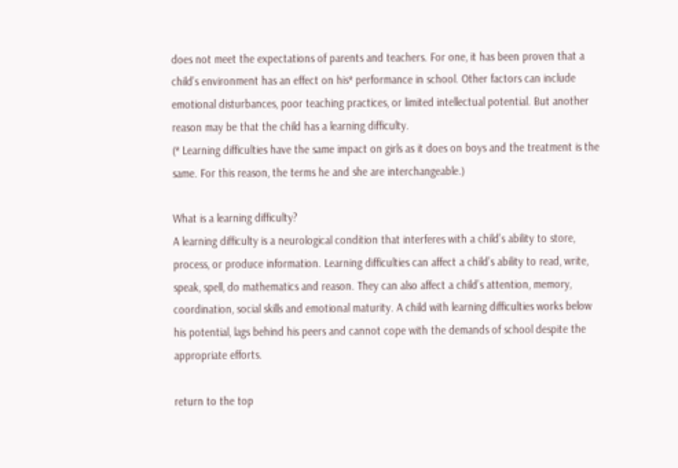does not meet the expectations of parents and teachers. For one, it has been proven that a child’s environment has an effect on his* performance in school. Other factors can include emotional disturbances, poor teaching practices, or limited intellectual potential. But another reason may be that the child has a learning difficulty.
(* Learning difficulties have the same impact on girls as it does on boys and the treatment is the same. For this reason, the terms he and she are interchangeable.)

What is a learning difficulty?
A learning difficulty is a neurological condition that interferes with a child’s ability to store, process, or produce information. Learning difficulties can affect a child’s ability to read, write, speak, spell, do mathematics and reason. They can also affect a child’s attention, memory, coordination, social skills and emotional maturity. A child with learning difficulties works below his potential, lags behind his peers and cannot cope with the demands of school despite the appropriate efforts.

return to the top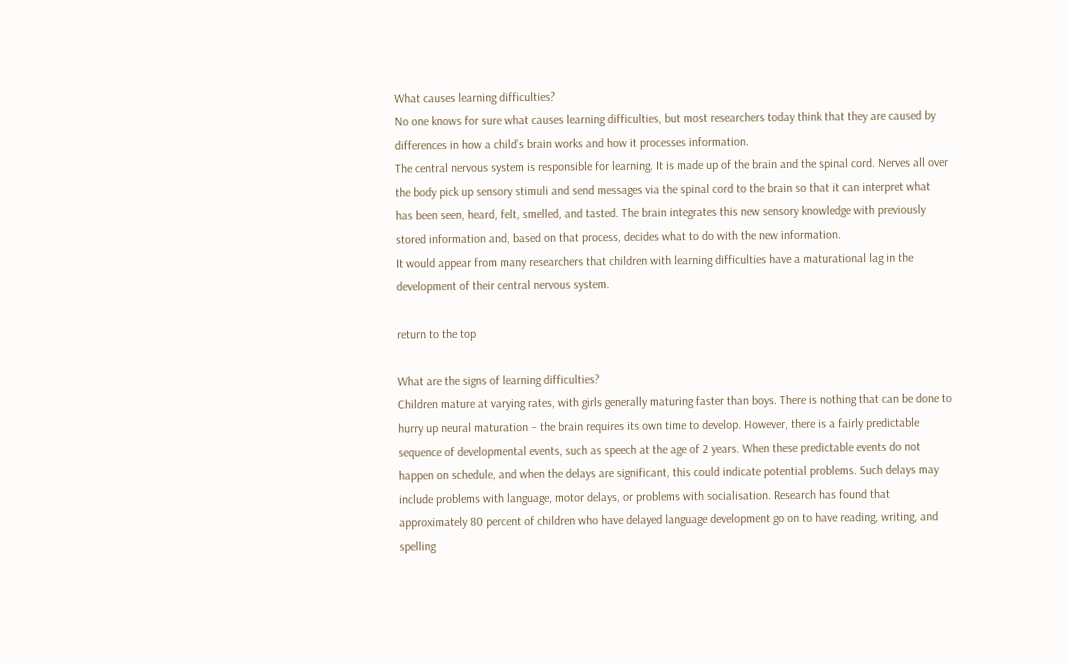What causes learning difficulties?
No one knows for sure what causes learning difficulties, but most researchers today think that they are caused by differences in how a child’s brain works and how it processes information.
The central nervous system is responsible for learning. It is made up of the brain and the spinal cord. Nerves all over the body pick up sensory stimuli and send messages via the spinal cord to the brain so that it can interpret what has been seen, heard, felt, smelled, and tasted. The brain integrates this new sensory knowledge with previously stored information and, based on that process, decides what to do with the new information.
It would appear from many researchers that children with learning difficulties have a maturational lag in the development of their central nervous system.

return to the top

What are the signs of learning difficulties?
Children mature at varying rates, with girls generally maturing faster than boys. There is nothing that can be done to hurry up neural maturation – the brain requires its own time to develop. However, there is a fairly predictable sequence of developmental events, such as speech at the age of 2 years. When these predictable events do not happen on schedule, and when the delays are significant, this could indicate potential problems. Such delays may include problems with language, motor delays, or problems with socialisation. Research has found that approximately 80 percent of children who have delayed language development go on to have reading, writing, and spelling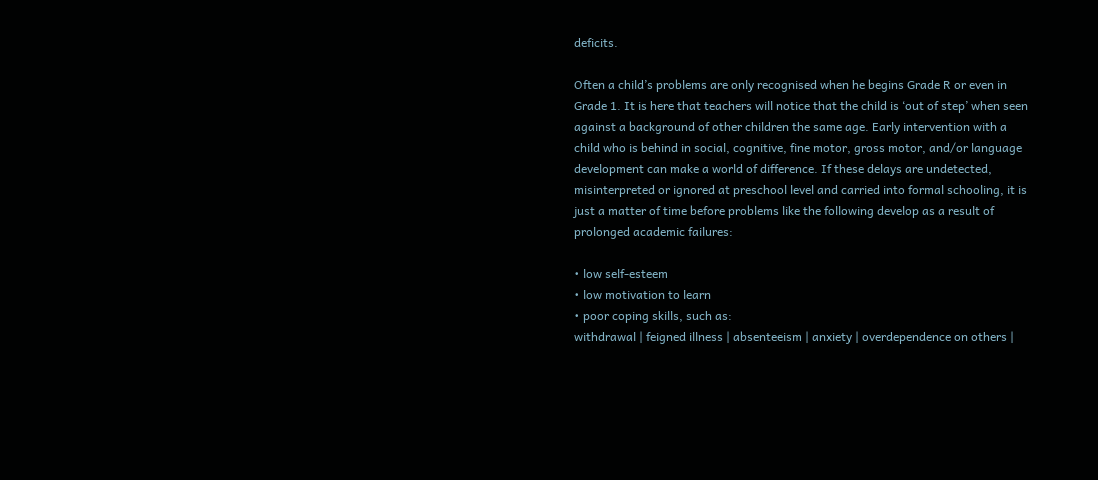deficits.

Often a child’s problems are only recognised when he begins Grade R or even in Grade 1. It is here that teachers will notice that the child is ‘out of step’ when seen against a background of other children the same age. Early intervention with a child who is behind in social, cognitive, fine motor, gross motor, and/or language development can make a world of difference. If these delays are undetected, misinterpreted or ignored at preschool level and carried into formal schooling, it is just a matter of time before problems like the following develop as a result of prolonged academic failures:

• low self-esteem
• low motivation to learn
• poor coping skills, such as:
withdrawal | feigned illness | absenteeism | anxiety | overdependence on others |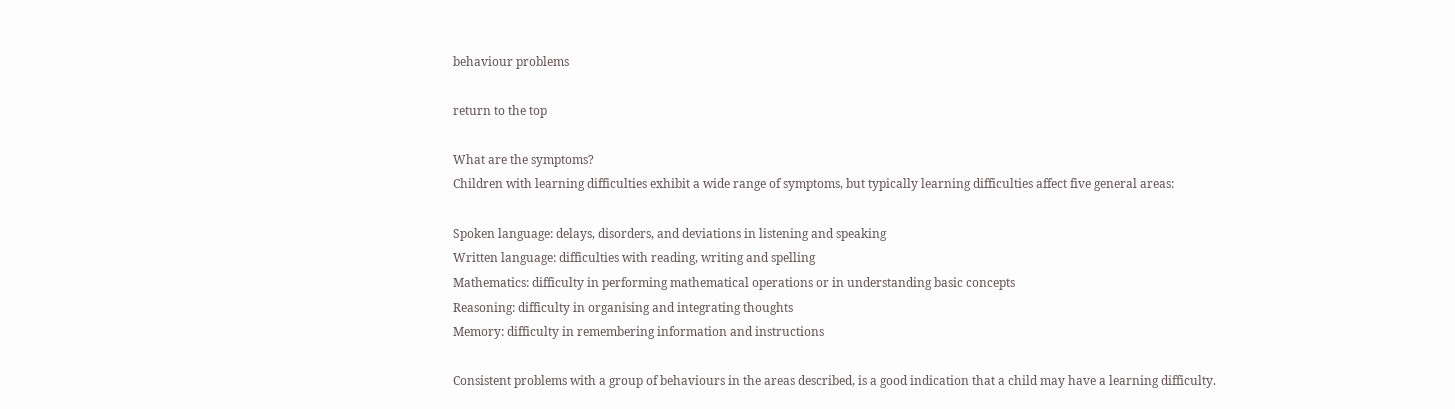behaviour problems

return to the top

What are the symptoms?
Children with learning difficulties exhibit a wide range of symptoms, but typically learning difficulties affect five general areas:

Spoken language: delays, disorders, and deviations in listening and speaking
Written language: difficulties with reading, writing and spelling
Mathematics: difficulty in performing mathematical operations or in understanding basic concepts
Reasoning: difficulty in organising and integrating thoughts
Memory: difficulty in remembering information and instructions

Consistent problems with a group of behaviours in the areas described, is a good indication that a child may have a learning difficulty.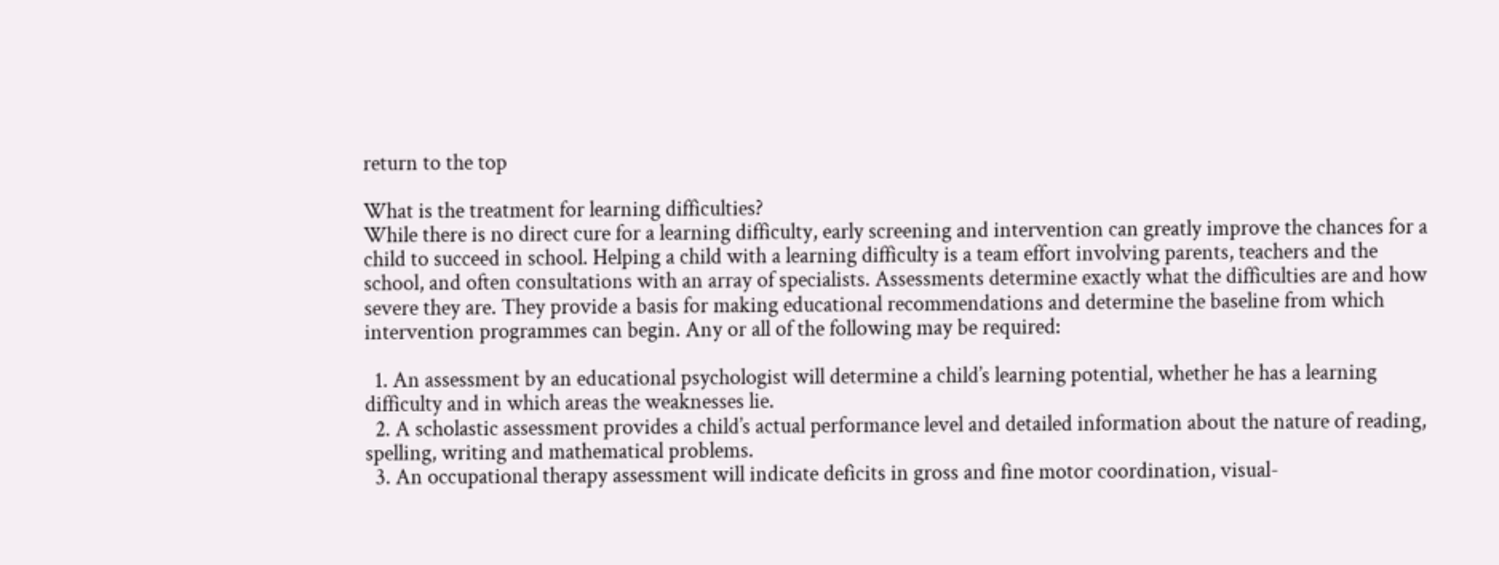return to the top

What is the treatment for learning difficulties?
While there is no direct cure for a learning difficulty, early screening and intervention can greatly improve the chances for a child to succeed in school. Helping a child with a learning difficulty is a team effort involving parents, teachers and the school, and often consultations with an array of specialists. Assessments determine exactly what the difficulties are and how severe they are. They provide a basis for making educational recommendations and determine the baseline from which intervention programmes can begin. Any or all of the following may be required:

  1. An assessment by an educational psychologist will determine a child’s learning potential, whether he has a learning difficulty and in which areas the weaknesses lie.
  2. A scholastic assessment provides a child’s actual performance level and detailed information about the nature of reading, spelling, writing and mathematical problems.
  3. An occupational therapy assessment will indicate deficits in gross and fine motor coordination, visual-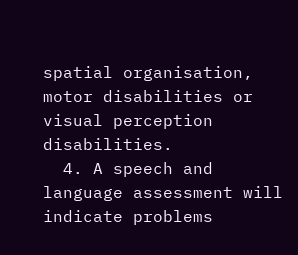spatial organisation, motor disabilities or visual perception disabilities.
  4. A speech and language assessment will indicate problems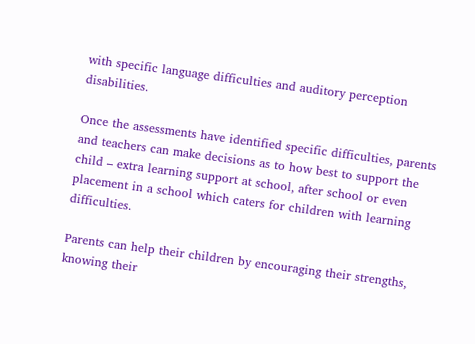with specific language difficulties and auditory perception disabilities.

Once the assessments have identified specific difficulties, parents and teachers can make decisions as to how best to support the child – extra learning support at school, after school or even placement in a school which caters for children with learning difficulties.

Parents can help their children by encouraging their strengths, knowing their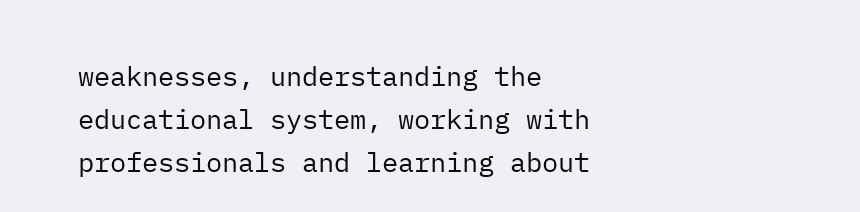weaknesses, understanding the educational system, working with professionals and learning about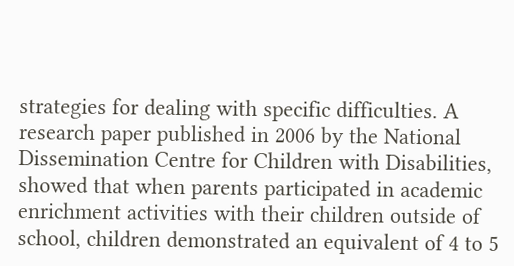strategies for dealing with specific difficulties. A research paper published in 2006 by the National Dissemination Centre for Children with Disabilities, showed that when parents participated in academic enrichment activities with their children outside of school, children demonstrated an equivalent of 4 to 5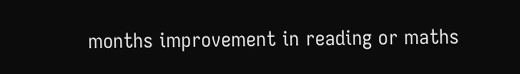months improvement in reading or maths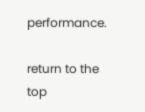performance.

return to the top